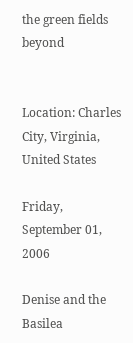the green fields beyond


Location: Charles City, Virginia, United States

Friday, September 01, 2006

Denise and the Basilea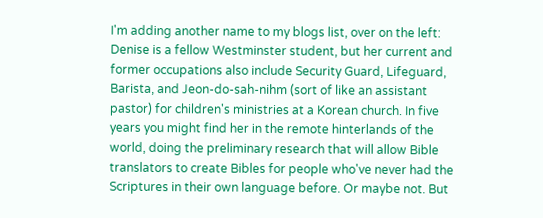I'm adding another name to my blogs list, over on the left: Denise is a fellow Westminster student, but her current and former occupations also include Security Guard, Lifeguard, Barista, and Jeon-do-sah-nihm (sort of like an assistant pastor) for children's ministries at a Korean church. In five years you might find her in the remote hinterlands of the world, doing the preliminary research that will allow Bible translators to create Bibles for people who've never had the Scriptures in their own language before. Or maybe not. But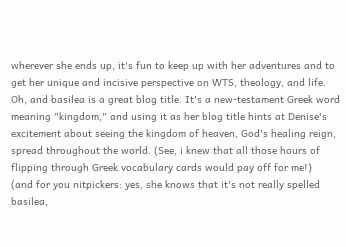wherever she ends up, it's fun to keep up with her adventures and to get her unique and incisive perspective on WTS, theology, and life.
Oh, and basilea is a great blog title. It's a new-testament Greek word meaning "kingdom," and using it as her blog title hints at Denise's excitement about seeing the kingdom of heaven, God's healing reign, spread throughout the world. (See, i knew that all those hours of flipping through Greek vocabulary cards would pay off for me!)
(and for you nitpickers: yes, she knows that it's not really spelled basilea,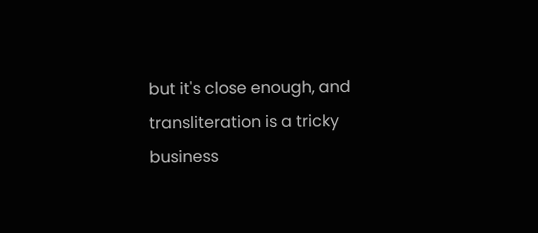but it's close enough, and transliteration is a tricky business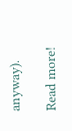anyway).

Read more!